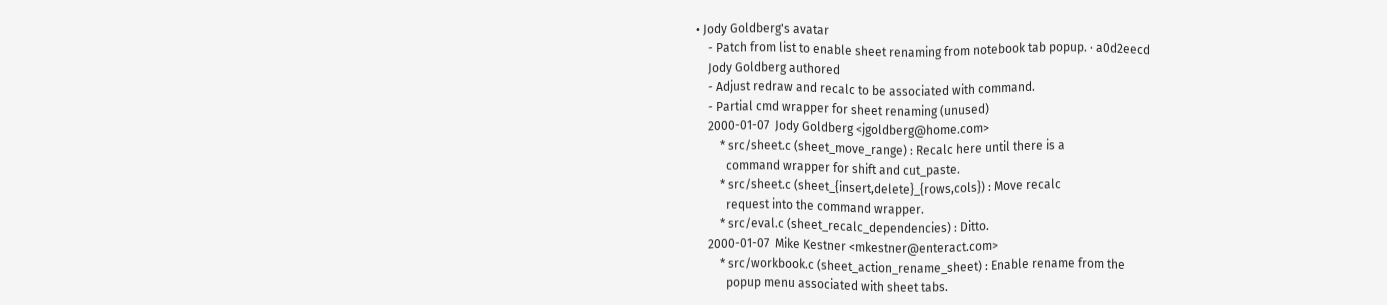• Jody Goldberg's avatar
    - Patch from list to enable sheet renaming from notebook tab popup. · a0d2eecd
    Jody Goldberg authored
    - Adjust redraw and recalc to be associated with command.
    - Partial cmd wrapper for sheet renaming (unused)
    2000-01-07  Jody Goldberg <jgoldberg@home.com>
        * src/sheet.c (sheet_move_range) : Recalc here until there is a
          command wrapper for shift and cut_paste.
        * src/sheet.c (sheet_{insert,delete}_{rows,cols}) : Move recalc
          request into the command wrapper.
        * src/eval.c (sheet_recalc_dependencies) : Ditto.
    2000-01-07  Mike Kestner <mkestner@enteract.com>
        * src/workbook.c (sheet_action_rename_sheet) : Enable rename from the
          popup menu associated with sheet tabs.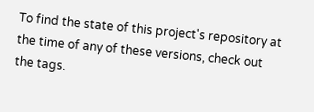To find the state of this project's repository at the time of any of these versions, check out the tags.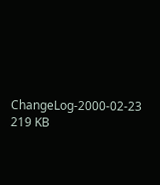ChangeLog-2000-02-23 219 KB